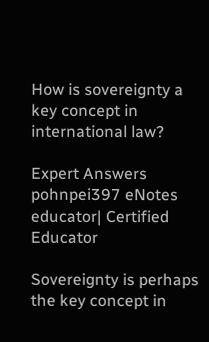How is sovereignty a key concept in international law?

Expert Answers
pohnpei397 eNotes educator| Certified Educator

Sovereignty is perhaps the key concept in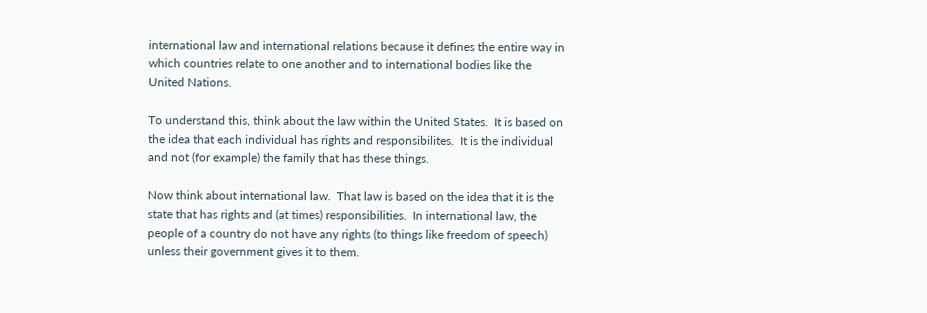international law and international relations because it defines the entire way in which countries relate to one another and to international bodies like the United Nations.

To understand this, think about the law within the United States.  It is based on the idea that each individual has rights and responsibilites.  It is the individual and not (for example) the family that has these things.

Now think about international law.  That law is based on the idea that it is the state that has rights and (at times) responsibilities.  In international law, the people of a country do not have any rights (to things like freedom of speech) unless their government gives it to them.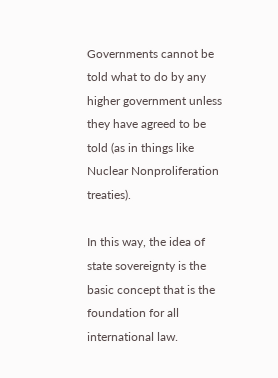Governments cannot be told what to do by any higher government unless they have agreed to be told (as in things like Nuclear Nonproliferation treaties).

In this way, the idea of state sovereignty is the basic concept that is the foundation for all international law.